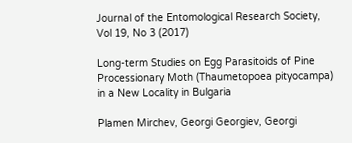Journal of the Entomological Research Society, Vol 19, No 3 (2017)

Long-term Studies on Egg Parasitoids of Pine Processionary Moth (Thaumetopoea pityocampa) in a New Locality in Bulgaria

Plamen Mirchev, Georgi Georgiev, Georgi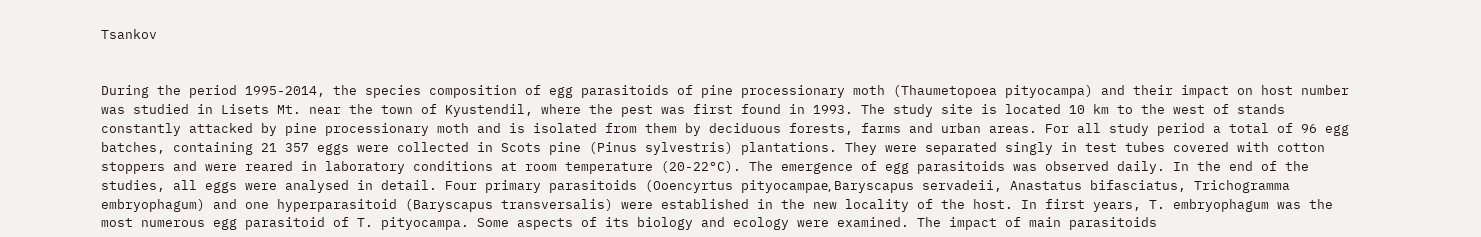Tsankov


During the period 1995-2014, the species composition of egg parasitoids of pine processionary moth (Thaumetopoea pityocampa) and their impact on host number was studied in Lisets Mt. near the town of Kyustendil, where the pest was first found in 1993. The study site is located 10 km to the west of stands constantly attacked by pine processionary moth and is isolated from them by deciduous forests, farms and urban areas. For all study period a total of 96 egg batches, containing 21 357 eggs were collected in Scots pine (Pinus sylvestris) plantations. They were separated singly in test tubes covered with cotton stoppers and were reared in laboratory conditions at room temperature (20-22°C). The emergence of egg parasitoids was observed daily. In the end of the studies, all eggs were analysed in detail. Four primary parasitoids (Ooencyrtus pityocampaе, Baryscapus servadeii, Anastatus bifasciatus, Trichogramma embryophagum) and one hyperparasitoid (Baryscapus transversalis) were established in the new locality of the host. In first years, T. embryophagum was the most numerous egg parasitoid of T. pityocampa. Some aspects of its biology and ecology were examined. The impact of main parasitoids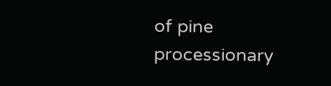of pine processionary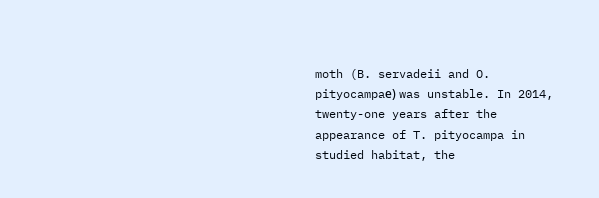moth (B. servadeii and O. pityocampaе) was unstable. In 2014, twenty-one years after the appearance of T. pityocampa in studied habitat, the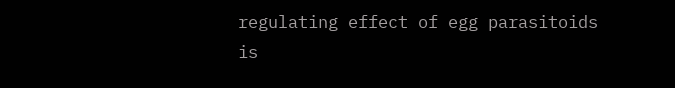regulating effect of egg parasitoids is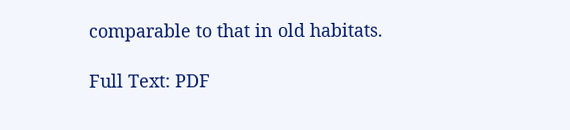comparable to that in old habitats.

Full Text: PDF